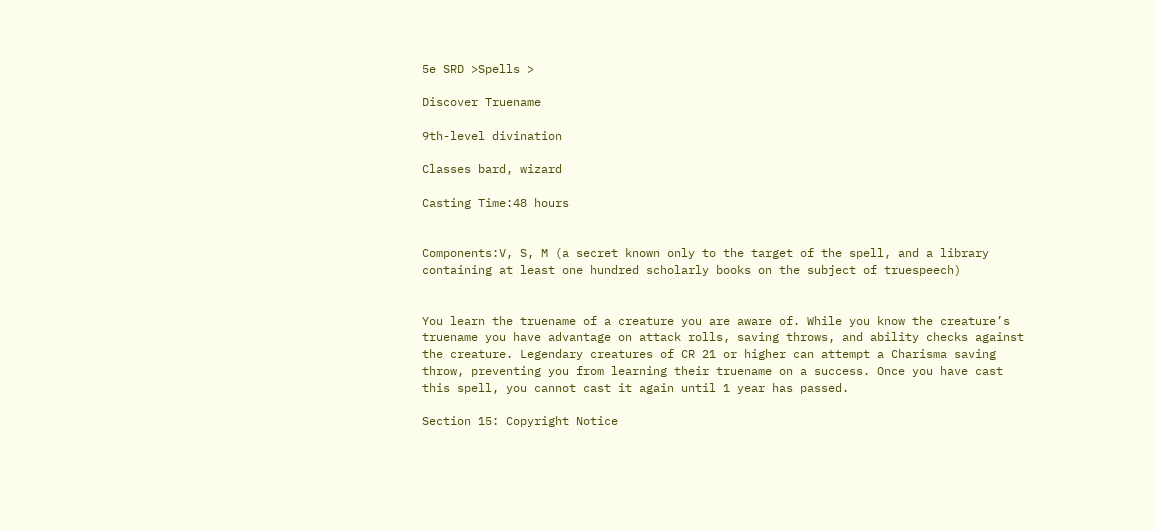5e SRD >Spells >

Discover Truename

9th-level divination

Classes bard, wizard

Casting Time:48 hours


Components:V, S, M (a secret known only to the target of the spell, and a library containing at least one hundred scholarly books on the subject of truespeech)


You learn the truename of a creature you are aware of. While you know the creature’s truename you have advantage on attack rolls, saving throws, and ability checks against the creature. Legendary creatures of CR 21 or higher can attempt a Charisma saving throw, preventing you from learning their truename on a success. Once you have cast this spell, you cannot cast it again until 1 year has passed.

Section 15: Copyright Notice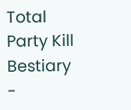Total Party Kill Bestiary -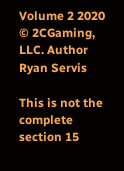Volume 2 2020 © 2CGaming, LLC. Author Ryan Servis

This is not the complete section 15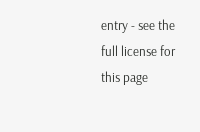entry - see the full license for this page